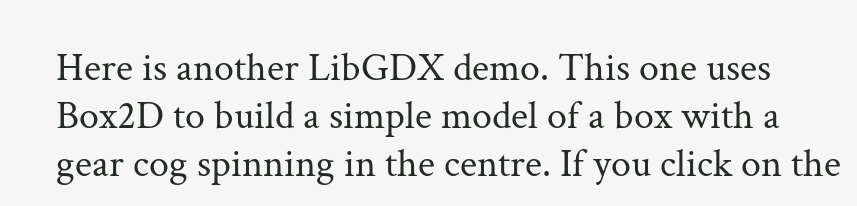Here is another LibGDX demo. This one uses Box2D to build a simple model of a box with a gear cog spinning in the centre. If you click on the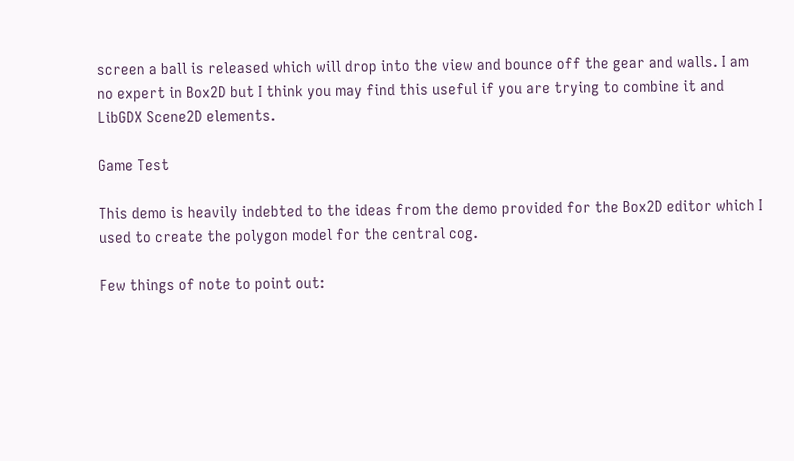screen a ball is released which will drop into the view and bounce off the gear and walls. I am no expert in Box2D but I think you may find this useful if you are trying to combine it and LibGDX Scene2D elements.

Game Test

This demo is heavily indebted to the ideas from the demo provided for the Box2D editor which I used to create the polygon model for the central cog.

Few things of note to point out: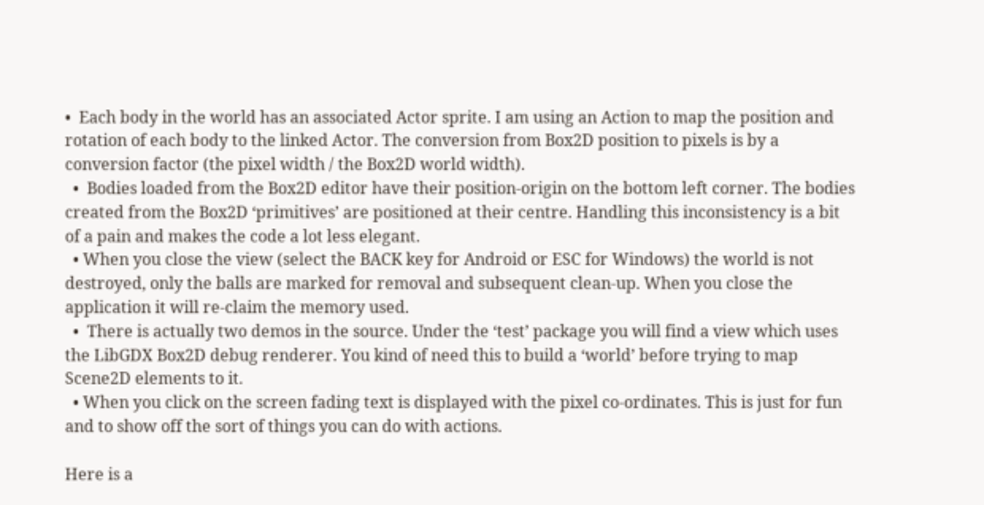•  Each body in the world has an associated Actor sprite. I am using an Action to map the position and rotation of each body to the linked Actor. The conversion from Box2D position to pixels is by a conversion factor (the pixel width / the Box2D world width).
  •  Bodies loaded from the Box2D editor have their position-origin on the bottom left corner. The bodies created from the Box2D ‘primitives’ are positioned at their centre. Handling this inconsistency is a bit of a pain and makes the code a lot less elegant.
  • When you close the view (select the BACK key for Android or ESC for Windows) the world is not destroyed, only the balls are marked for removal and subsequent clean-up. When you close the application it will re-claim the memory used.
  •  There is actually two demos in the source. Under the ‘test’ package you will find a view which uses the LibGDX Box2D debug renderer. You kind of need this to build a ‘world’ before trying to map Scene2D elements to it.
  • When you click on the screen fading text is displayed with the pixel co-ordinates. This is just for fun and to show off the sort of things you can do with actions.

Here is a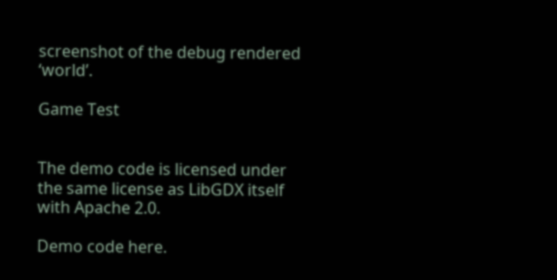screenshot of the debug rendered ‘world’.

Game Test


The demo code is licensed under the same license as LibGDX itself with Apache 2.0.

Demo code here.